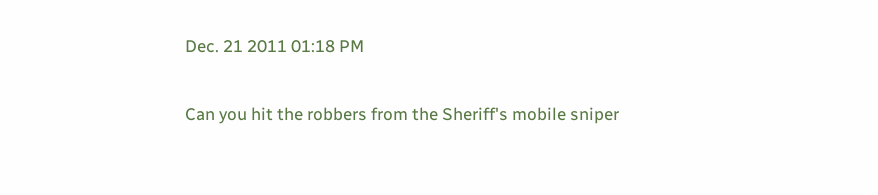Dec. 21 2011 01:18 PM

Can you hit the robbers from the Sheriff's mobile sniper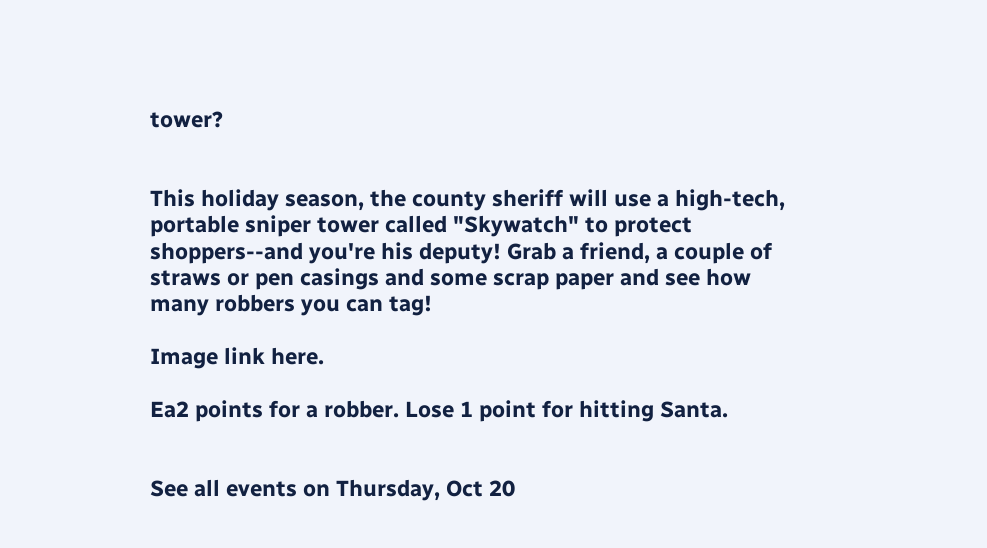tower?


This holiday season, the county sheriff will use a high-tech, portable sniper tower called "Skywatch" to protect shoppers--and you're his deputy! Grab a friend, a couple of straws or pen casings and some scrap paper and see how many robbers you can tag!

Image link here.

Ea2 points for a robber. Lose 1 point for hitting Santa.


See all events on Thursday, Oct 20